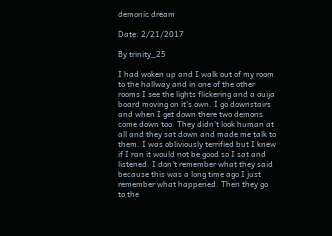demonic dream

Date: 2/21/2017

By trinity_25

I had woken up and I walk out of my room to the hallway and in one of the other rooms I see the lights flickering and a ouija board moving on it's own. I go downstairs and when I get down there two demons come down too. They didn't look human at all and they sat down and made me talk to them. I was obliviously terrified but I knew if I ran it would not be good so I sat and listened. I don't remember what they said because this was a long time ago I just remember what happened. Then they go to the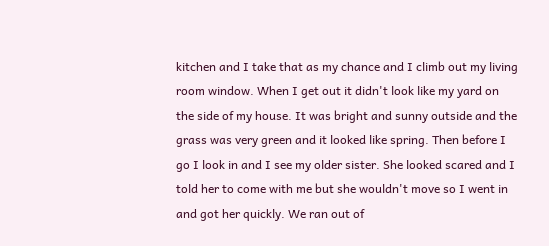kitchen and I take that as my chance and I climb out my living room window. When I get out it didn't look like my yard on the side of my house. It was bright and sunny outside and the grass was very green and it looked like spring. Then before I go I look in and I see my older sister. She looked scared and I told her to come with me but she wouldn't move so I went in and got her quickly. We ran out of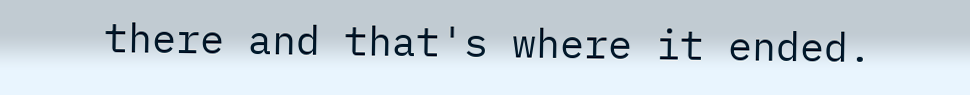there and that's where it ended.